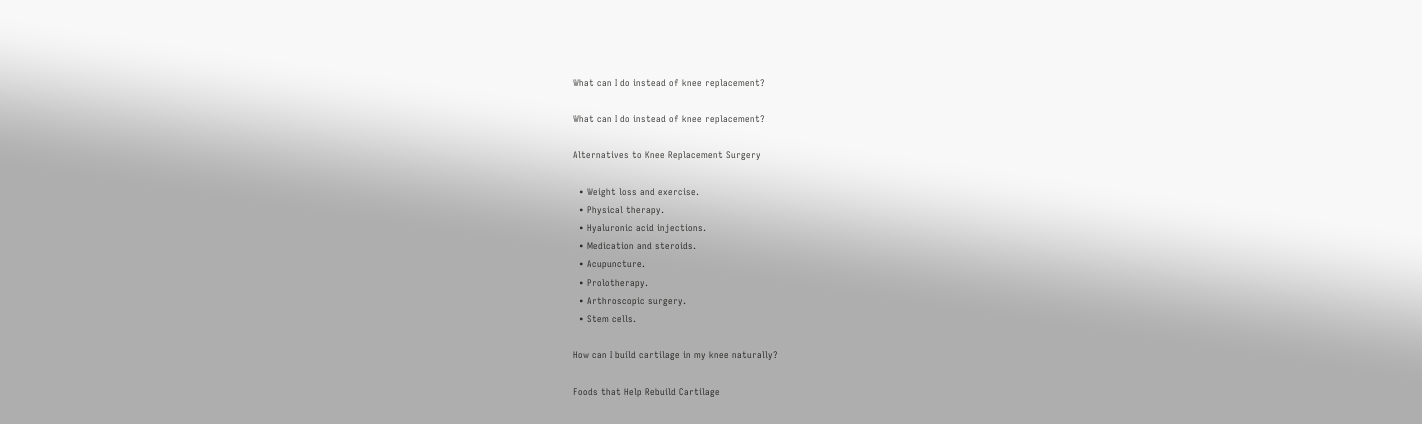What can I do instead of knee replacement?

What can I do instead of knee replacement?

Alternatives to Knee Replacement Surgery

  • Weight loss and exercise.
  • Physical therapy.
  • Hyaluronic acid injections.
  • Medication and steroids.
  • Acupuncture.
  • Prolotherapy.
  • Arthroscopic surgery.
  • Stem cells.

How can I build cartilage in my knee naturally?

Foods that Help Rebuild Cartilage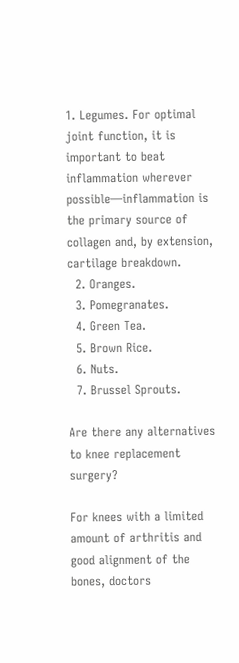1. Legumes. For optimal joint function, it is important to beat inflammation wherever possible—inflammation is the primary source of collagen and, by extension, cartilage breakdown.
  2. Oranges.
  3. Pomegranates.
  4. Green Tea.
  5. Brown Rice.
  6. Nuts.
  7. Brussel Sprouts.

Are there any alternatives to knee replacement surgery?

For knees with a limited amount of arthritis and good alignment of the bones, doctors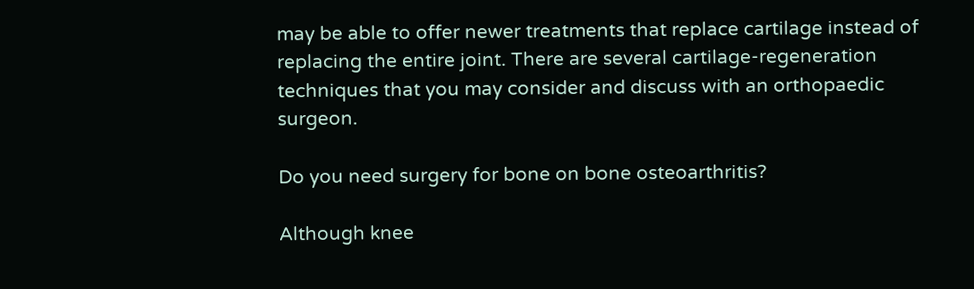may be able to offer newer treatments that replace cartilage instead of replacing the entire joint. There are several cartilage-regeneration techniques that you may consider and discuss with an orthopaedic surgeon.

Do you need surgery for bone on bone osteoarthritis?

Although knee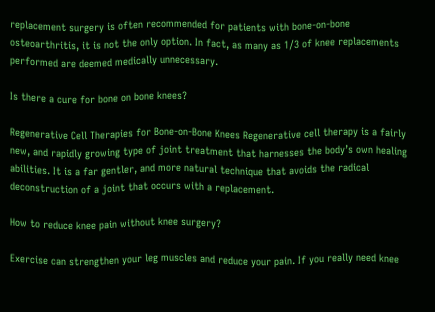replacement surgery is often recommended for patients with bone-on-bone osteoarthritis, it is not the only option. In fact, as many as 1/3 of knee replacements performed are deemed medically unnecessary.

Is there a cure for bone on bone knees?

Regenerative Cell Therapies for Bone-on-Bone Knees Regenerative cell therapy is a fairly new, and rapidly growing type of joint treatment that harnesses the body’s own healing abilities. It is a far gentler, and more natural technique that avoids the radical deconstruction of a joint that occurs with a replacement.

How to reduce knee pain without knee surgery?

Exercise can strengthen your leg muscles and reduce your pain. If you really need knee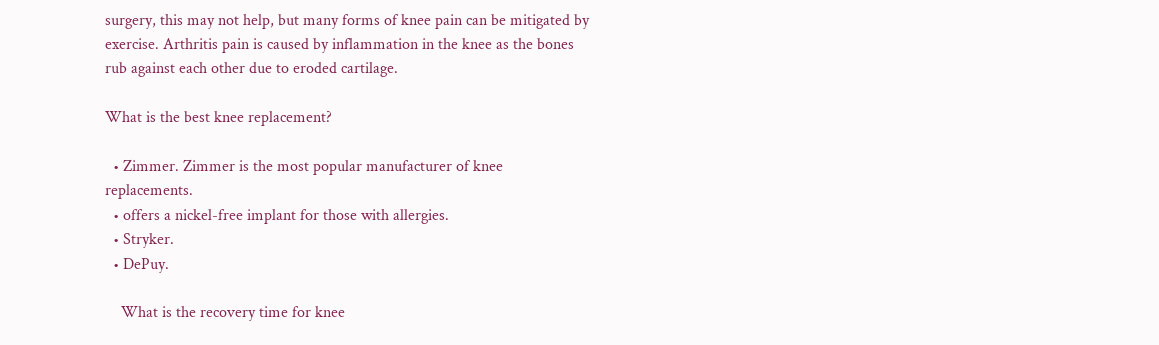surgery, this may not help, but many forms of knee pain can be mitigated by exercise. Arthritis pain is caused by inflammation in the knee as the bones rub against each other due to eroded cartilage.

What is the best knee replacement?

  • Zimmer. Zimmer is the most popular manufacturer of knee replacements.
  • offers a nickel-free implant for those with allergies.
  • Stryker.
  • DePuy.

    What is the recovery time for knee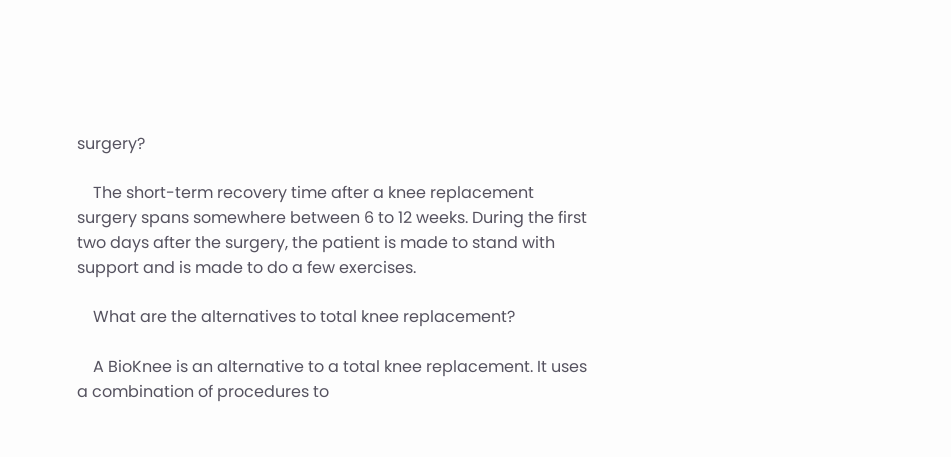surgery?

    The short-term recovery time after a knee replacement surgery spans somewhere between 6 to 12 weeks. During the first two days after the surgery, the patient is made to stand with support and is made to do a few exercises.

    What are the alternatives to total knee replacement?

    A BioKnee is an alternative to a total knee replacement. It uses a combination of procedures to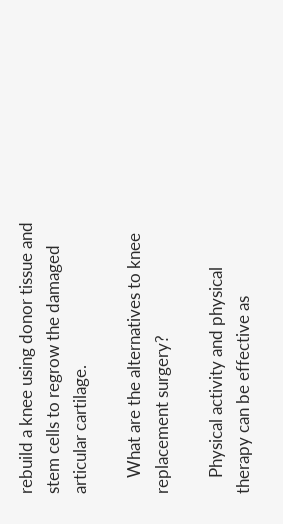rebuild a knee using donor tissue and stem cells to regrow the damaged articular cartilage.

    What are the alternatives to knee replacement surgery?

    Physical activity and physical therapy can be effective as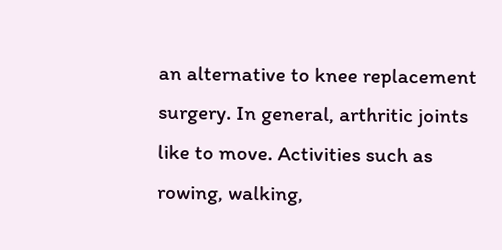an alternative to knee replacement surgery. In general, arthritic joints like to move. Activities such as rowing, walking,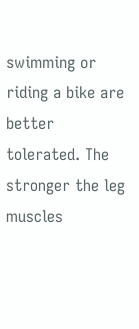swimming or riding a bike are better tolerated. The stronger the leg muscles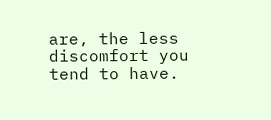are, the less discomfort you tend to have.